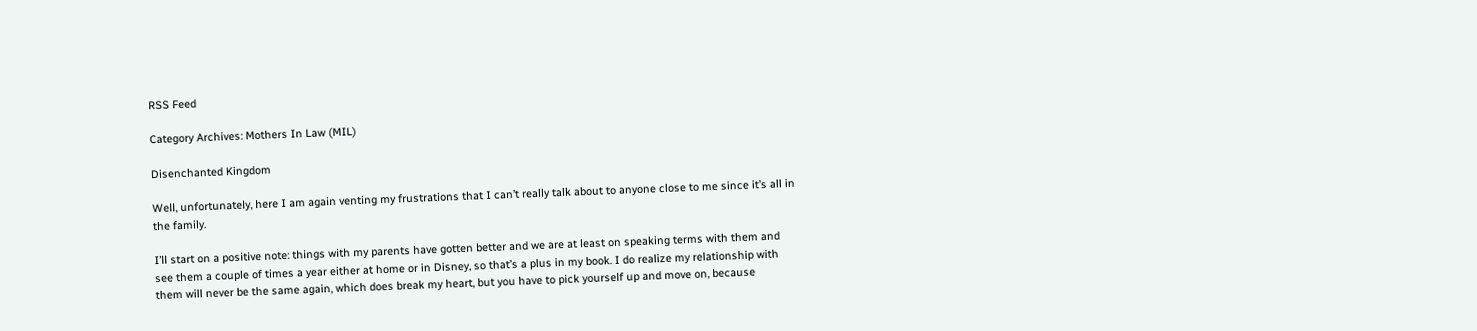RSS Feed

Category Archives: Mothers In Law (MIL)

Disenchanted Kingdom

Well, unfortunately, here I am again venting my frustrations that I can’t really talk about to anyone close to me since it’s all in the family.

I’ll start on a positive note: things with my parents have gotten better and we are at least on speaking terms with them and see them a couple of times a year either at home or in Disney, so that’s a plus in my book. I do realize my relationship with them will never be the same again, which does break my heart, but you have to pick yourself up and move on, because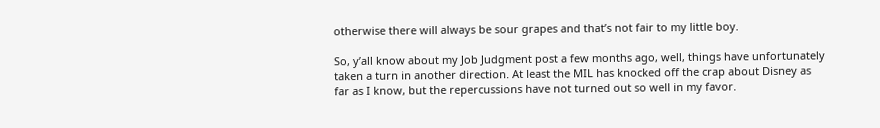otherwise there will always be sour grapes and that’s not fair to my little boy.

So, y’all know about my Job Judgment post a few months ago, well, things have unfortunately taken a turn in another direction. At least the MIL has knocked off the crap about Disney as far as I know, but the repercussions have not turned out so well in my favor.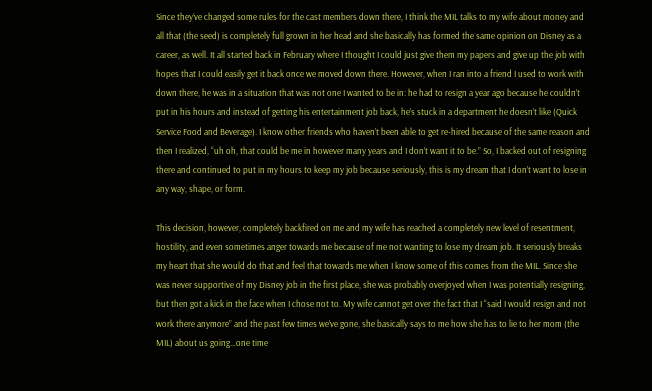Since they’ve changed some rules for the cast members down there, I think the MIL talks to my wife about money and all that (the seed) is completely full grown in her head and she basically has formed the same opinion on Disney as a career, as well. It all started back in February where I thought I could just give them my papers and give up the job with hopes that I could easily get it back once we moved down there. However, when I ran into a friend I used to work with down there, he was in a situation that was not one I wanted to be in: he had to resign a year ago because he couldn’t put in his hours and instead of getting his entertainment job back, he’s stuck in a department he doesn’t like (Quick Service Food and Beverage). I know other friends who haven’t been able to get re-hired because of the same reason and then I realized, “uh oh, that could be me in however many years and I don’t want it to be.” So, I backed out of resigning there and continued to put in my hours to keep my job because seriously, this is my dream that I don’t want to lose in any way, shape, or form.

This decision, however, completely backfired on me and my wife has reached a completely new level of resentment, hostility, and even sometimes anger towards me because of me not wanting to lose my dream job. It seriously breaks my heart that she would do that and feel that towards me when I know some of this comes from the MIL. Since she was never supportive of my Disney job in the first place, she was probably overjoyed when I was potentially resigning, but then got a kick in the face when I chose not to. My wife cannot get over the fact that I “said I would resign and not work there anymore” and the past few times we’ve gone, she basically says to me how she has to lie to her mom (the MIL) about us going…one time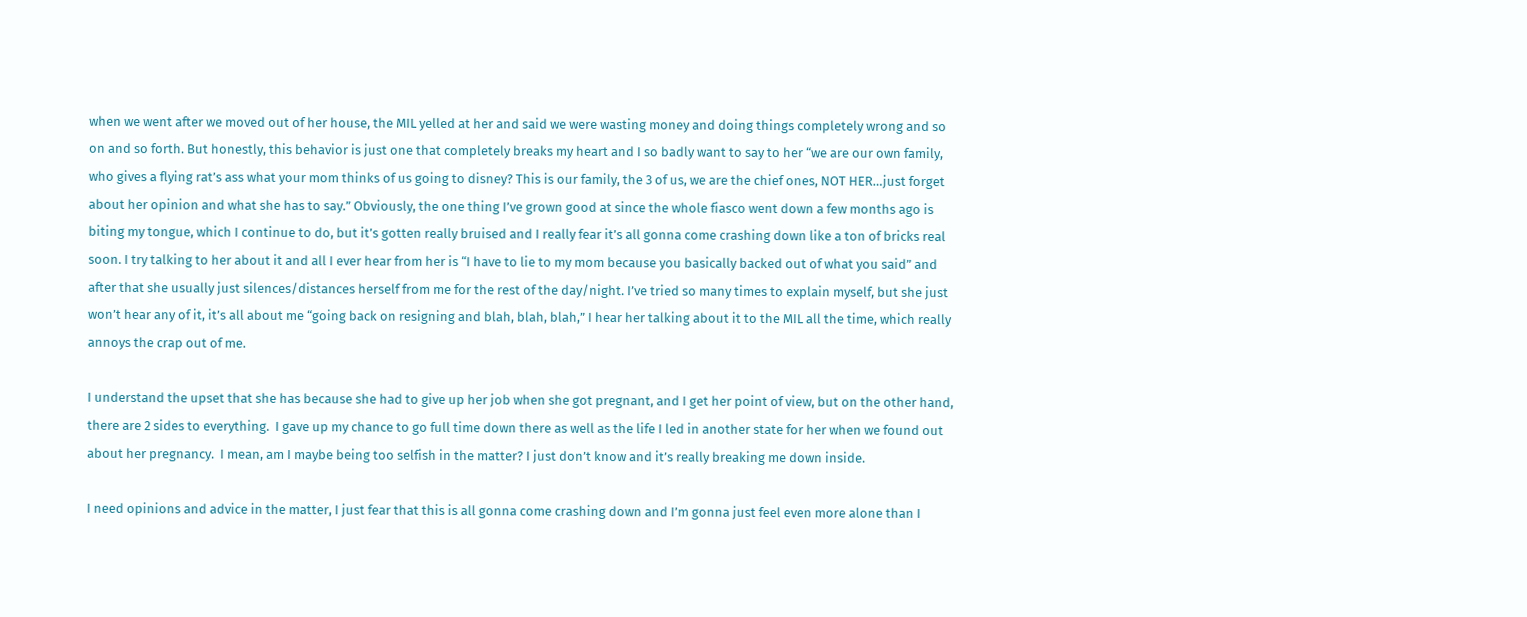when we went after we moved out of her house, the MIL yelled at her and said we were wasting money and doing things completely wrong and so on and so forth. But honestly, this behavior is just one that completely breaks my heart and I so badly want to say to her “we are our own family, who gives a flying rat’s ass what your mom thinks of us going to disney? This is our family, the 3 of us, we are the chief ones, NOT HER…just forget about her opinion and what she has to say.” Obviously, the one thing I’ve grown good at since the whole fiasco went down a few months ago is biting my tongue, which I continue to do, but it’s gotten really bruised and I really fear it’s all gonna come crashing down like a ton of bricks real soon. I try talking to her about it and all I ever hear from her is “I have to lie to my mom because you basically backed out of what you said” and after that she usually just silences/distances herself from me for the rest of the day/night. I’ve tried so many times to explain myself, but she just won’t hear any of it, it’s all about me “going back on resigning and blah, blah, blah,” I hear her talking about it to the MIL all the time, which really annoys the crap out of me.

I understand the upset that she has because she had to give up her job when she got pregnant, and I get her point of view, but on the other hand, there are 2 sides to everything.  I gave up my chance to go full time down there as well as the life I led in another state for her when we found out about her pregnancy.  I mean, am I maybe being too selfish in the matter? I just don’t know and it’s really breaking me down inside.

I need opinions and advice in the matter, I just fear that this is all gonna come crashing down and I’m gonna just feel even more alone than I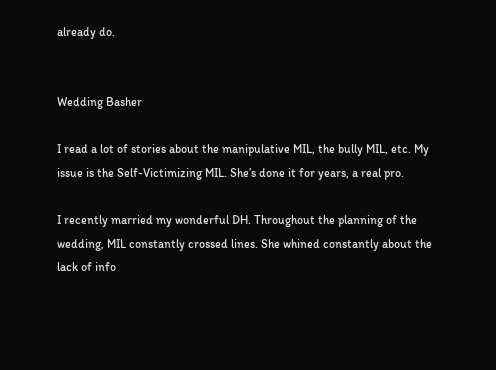already do.


Wedding Basher

I read a lot of stories about the manipulative MIL, the bully MIL, etc. My issue is the Self-Victimizing MIL. She’s done it for years, a real pro.

I recently married my wonderful DH. Throughout the planning of the wedding, MIL constantly crossed lines. She whined constantly about the lack of info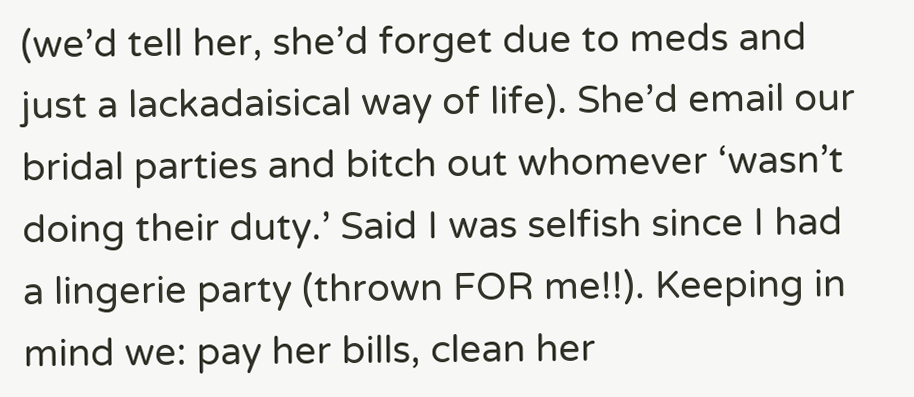(we’d tell her, she’d forget due to meds and just a lackadaisical way of life). She’d email our bridal parties and bitch out whomever ‘wasn’t doing their duty.’ Said I was selfish since I had a lingerie party (thrown FOR me!!). Keeping in mind we: pay her bills, clean her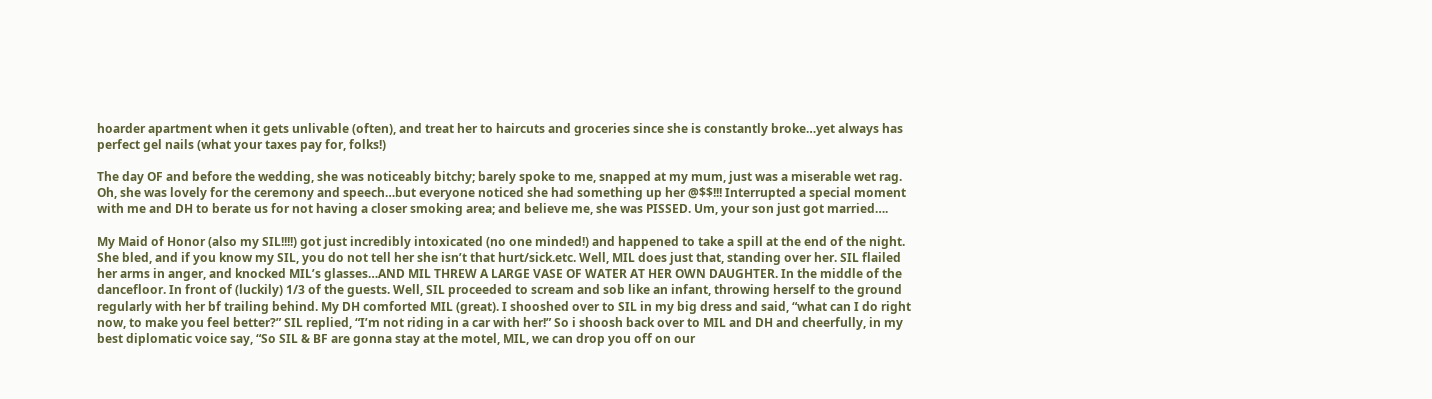hoarder apartment when it gets unlivable (often), and treat her to haircuts and groceries since she is constantly broke…yet always has perfect gel nails (what your taxes pay for, folks!)

The day OF and before the wedding, she was noticeably bitchy; barely spoke to me, snapped at my mum, just was a miserable wet rag. Oh, she was lovely for the ceremony and speech…but everyone noticed she had something up her @$$!!! Interrupted a special moment with me and DH to berate us for not having a closer smoking area; and believe me, she was PISSED. Um, your son just got married….

My Maid of Honor (also my SIL!!!!) got just incredibly intoxicated (no one minded!) and happened to take a spill at the end of the night. She bled, and if you know my SIL, you do not tell her she isn’t that hurt/sick.etc. Well, MIL does just that, standing over her. SIL flailed her arms in anger, and knocked MIL’s glasses…AND MIL THREW A LARGE VASE OF WATER AT HER OWN DAUGHTER. In the middle of the dancefloor. In front of (luckily) 1/3 of the guests. Well, SIL proceeded to scream and sob like an infant, throwing herself to the ground regularly with her bf trailing behind. My DH comforted MIL (great). I shooshed over to SIL in my big dress and said, “what can I do right now, to make you feel better?” SIL replied, “I’m not riding in a car with her!” So i shoosh back over to MIL and DH and cheerfully, in my best diplomatic voice say, “So SIL & BF are gonna stay at the motel, MIL, we can drop you off on our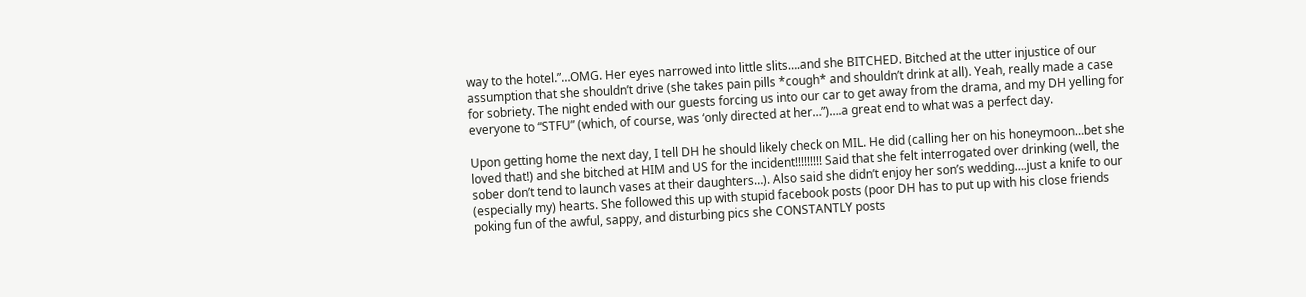way to the hotel.”…OMG. Her eyes narrowed into little slits….and she BITCHED. Bitched at the utter injustice of our assumption that she shouldn’t drive (she takes pain pills *cough* and shouldn’t drink at all). Yeah, really made a case for sobriety. The night ended with our guests forcing us into our car to get away from the drama, and my DH yelling for everyone to “STFU” (which, of course, was ‘only directed at her…”)….a great end to what was a perfect day.

Upon getting home the next day, I tell DH he should likely check on MIL. He did (calling her on his honeymoon…bet she loved that!) and she bitched at HIM and US for the incident!!!!!!!!! Said that she felt interrogated over drinking (well, the sober don’t tend to launch vases at their daughters…). Also said she didn’t enjoy her son’s wedding….just a knife to our (especially my) hearts. She followed this up with stupid facebook posts (poor DH has to put up with his close friends poking fun of the awful, sappy, and disturbing pics she CONSTANTLY posts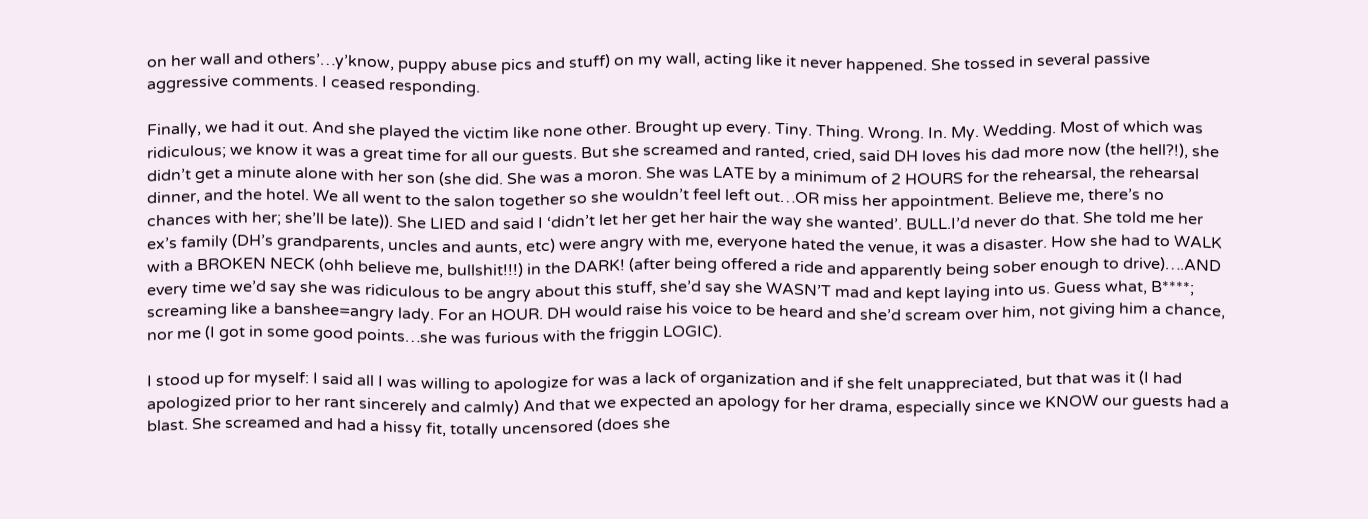on her wall and others’…y’know, puppy abuse pics and stuff) on my wall, acting like it never happened. She tossed in several passive aggressive comments. I ceased responding.

Finally, we had it out. And she played the victim like none other. Brought up every. Tiny. Thing. Wrong. In. My. Wedding. Most of which was ridiculous; we know it was a great time for all our guests. But she screamed and ranted, cried, said DH loves his dad more now (the hell?!), she didn’t get a minute alone with her son (she did. She was a moron. She was LATE by a minimum of 2 HOURS for the rehearsal, the rehearsal dinner, and the hotel. We all went to the salon together so she wouldn’t feel left out…OR miss her appointment. Believe me, there’s no chances with her; she’ll be late)). She LIED and said I ‘didn’t let her get her hair the way she wanted’. BULL.I’d never do that. She told me her ex’s family (DH’s grandparents, uncles and aunts, etc) were angry with me, everyone hated the venue, it was a disaster. How she had to WALK with a BROKEN NECK (ohh believe me, bullshit!!!) in the DARK! (after being offered a ride and apparently being sober enough to drive)….AND every time we’d say she was ridiculous to be angry about this stuff, she’d say she WASN’T mad and kept laying into us. Guess what, B****; screaming like a banshee=angry lady. For an HOUR. DH would raise his voice to be heard and she’d scream over him, not giving him a chance, nor me (I got in some good points…she was furious with the friggin LOGIC).

I stood up for myself: I said all I was willing to apologize for was a lack of organization and if she felt unappreciated, but that was it (I had apologized prior to her rant sincerely and calmly) And that we expected an apology for her drama, especially since we KNOW our guests had a blast. She screamed and had a hissy fit, totally uncensored (does she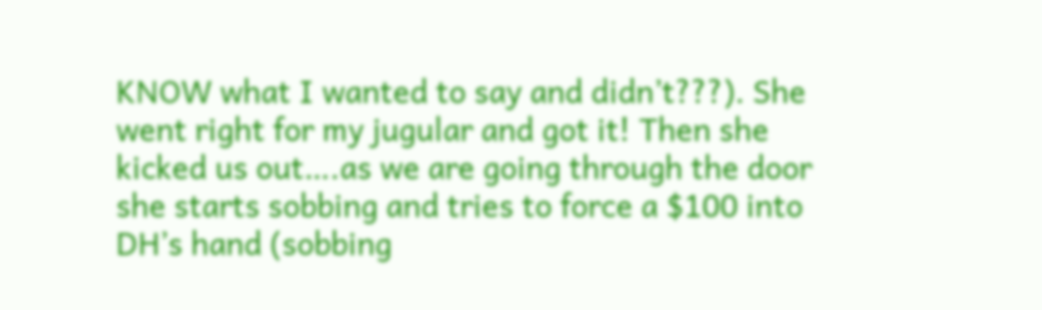KNOW what I wanted to say and didn’t???). She went right for my jugular and got it! Then she kicked us out….as we are going through the door she starts sobbing and tries to force a $100 into DH’s hand (sobbing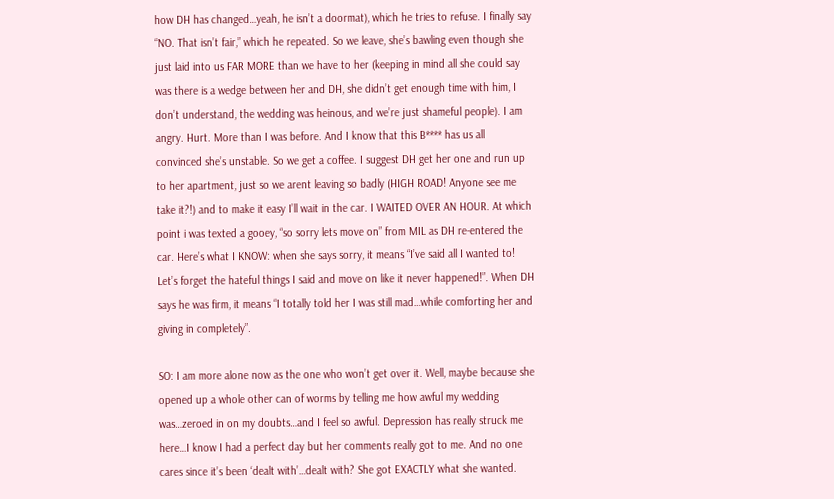how DH has changed…yeah, he isn’t a doormat), which he tries to refuse. I finally say “NO. That isn’t fair,” which he repeated. So we leave, she’s bawling even though she just laid into us FAR MORE than we have to her (keeping in mind all she could say was there is a wedge between her and DH, she didn’t get enough time with him, I don’t understand, the wedding was heinous, and we’re just shameful people). I am angry. Hurt. More than I was before. And I know that this B**** has us all convinced she’s unstable. So we get a coffee. I suggest DH get her one and run up to her apartment, just so we arent leaving so badly (HIGH ROAD! Anyone see me take it?!) and to make it easy I’ll wait in the car. I WAITED OVER AN HOUR. At which point i was texted a gooey, “so sorry lets move on” from MIL as DH re-entered the car. Here’s what I KNOW: when she says sorry, it means “I’ve said all I wanted to! Let’s forget the hateful things I said and move on like it never happened!”. When DH says he was firm, it means “I totally told her I was still mad…while comforting her and giving in completely”.

SO: I am more alone now as the one who won’t get over it. Well, maybe because she opened up a whole other can of worms by telling me how awful my wedding was…zeroed in on my doubts…and I feel so awful. Depression has really struck me here…I know I had a perfect day but her comments really got to me. And no one cares since it’s been ‘dealt with’…dealt with? She got EXACTLY what she wanted.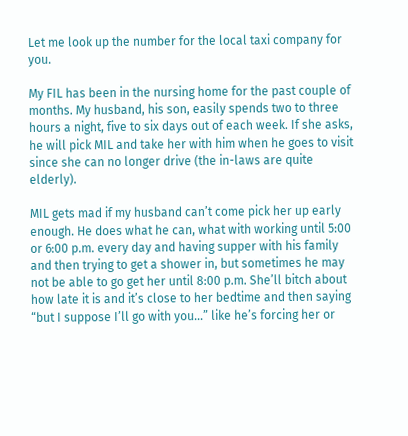Let me look up the number for the local taxi company for you.

My FIL has been in the nursing home for the past couple of months. My husband, his son, easily spends two to three hours a night, five to six days out of each week. If she asks, he will pick MIL and take her with him when he goes to visit since she can no longer drive (the in-laws are quite elderly).

MIL gets mad if my husband can’t come pick her up early enough. He does what he can, what with working until 5:00 or 6:00 p.m. every day and having supper with his family and then trying to get a shower in, but sometimes he may not be able to go get her until 8:00 p.m. She’ll bitch about how late it is and it’s close to her bedtime and then saying “but I suppose I’ll go with you…” like he’s forcing her or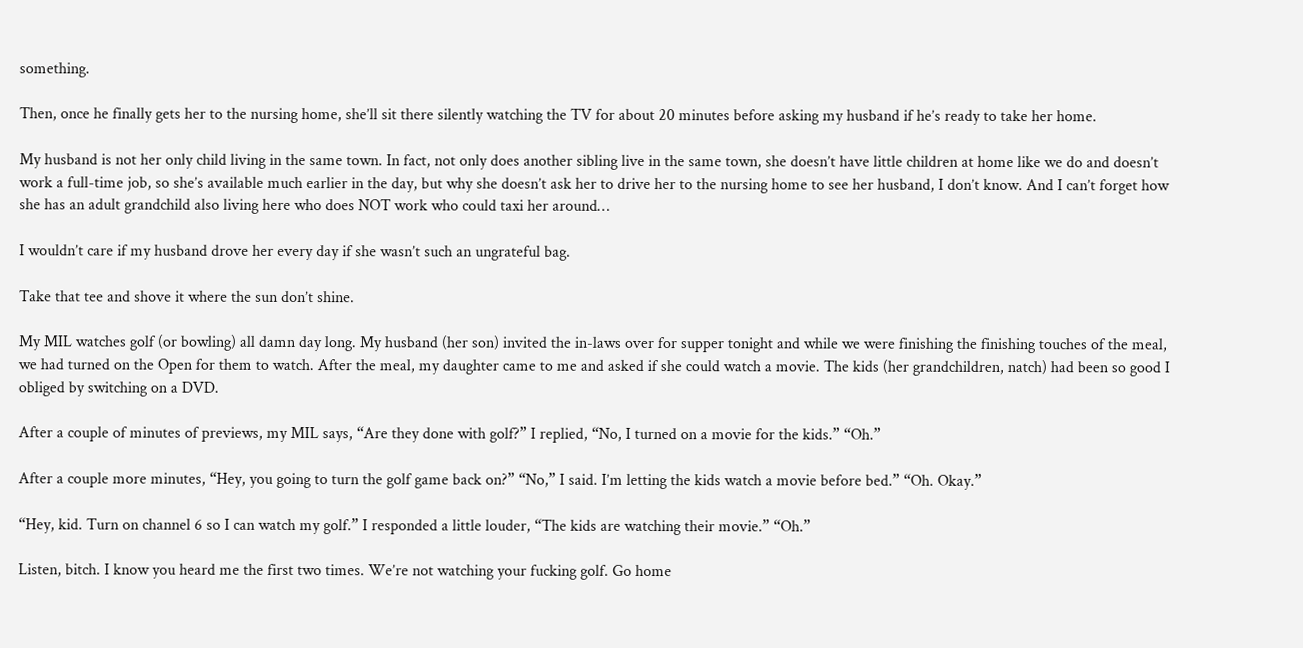something.

Then, once he finally gets her to the nursing home, she’ll sit there silently watching the TV for about 20 minutes before asking my husband if he’s ready to take her home.

My husband is not her only child living in the same town. In fact, not only does another sibling live in the same town, she doesn’t have little children at home like we do and doesn’t work a full-time job, so she’s available much earlier in the day, but why she doesn’t ask her to drive her to the nursing home to see her husband, I don’t know. And I can’t forget how she has an adult grandchild also living here who does NOT work who could taxi her around…

I wouldn’t care if my husband drove her every day if she wasn’t such an ungrateful bag.

Take that tee and shove it where the sun don’t shine.

My MIL watches golf (or bowling) all damn day long. My husband (her son) invited the in-laws over for supper tonight and while we were finishing the finishing touches of the meal, we had turned on the Open for them to watch. After the meal, my daughter came to me and asked if she could watch a movie. The kids (her grandchildren, natch) had been so good I obliged by switching on a DVD.

After a couple of minutes of previews, my MIL says, “Are they done with golf?” I replied, “No, I turned on a movie for the kids.” “Oh.”

After a couple more minutes, “Hey, you going to turn the golf game back on?” “No,” I said. I’m letting the kids watch a movie before bed.” “Oh. Okay.”

“Hey, kid. Turn on channel 6 so I can watch my golf.” I responded a little louder, “The kids are watching their movie.” “Oh.”

Listen, bitch. I know you heard me the first two times. We’re not watching your fucking golf. Go home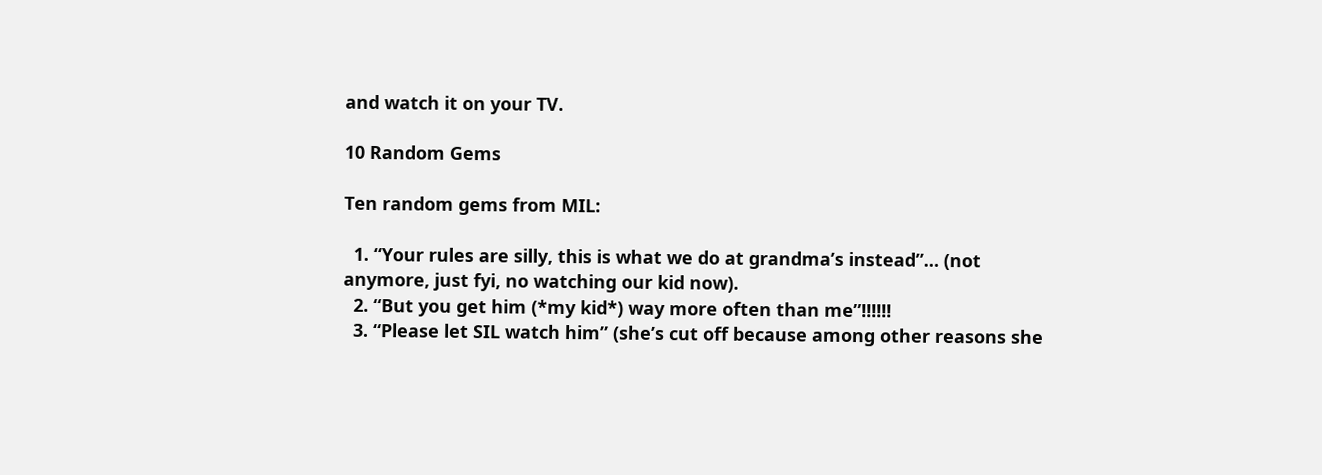and watch it on your TV.

10 Random Gems

Ten random gems from MIL:

  1. “Your rules are silly, this is what we do at grandma’s instead”… (not anymore, just fyi, no watching our kid now).
  2. “But you get him (*my kid*) way more often than me”!!!!!!
  3. “Please let SIL watch him” (she’s cut off because among other reasons she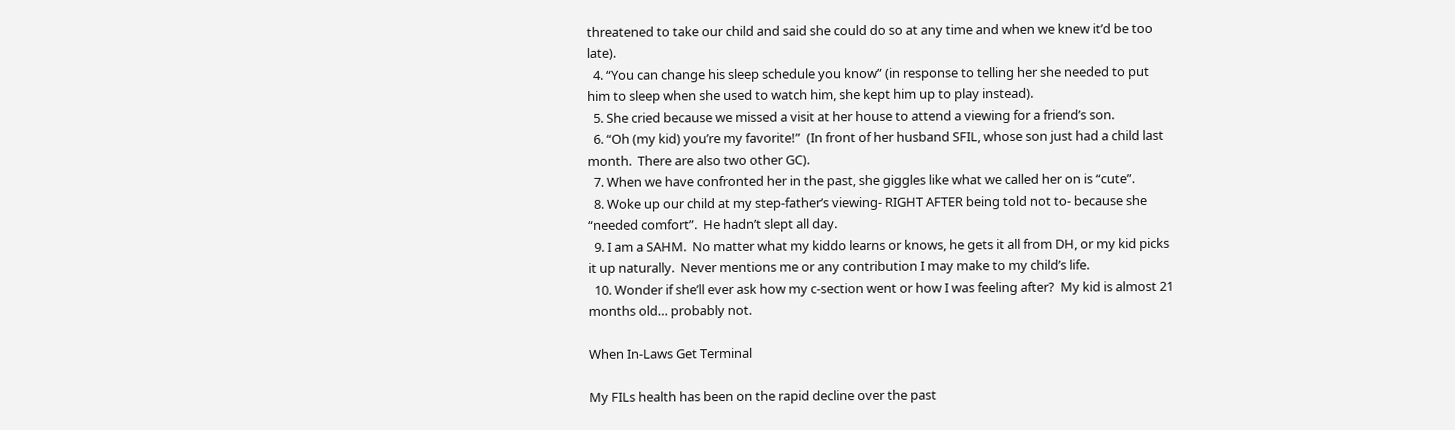threatened to take our child and said she could do so at any time and when we knew it’d be too late).
  4. “You can change his sleep schedule you know” (in response to telling her she needed to put him to sleep when she used to watch him, she kept him up to play instead).
  5. She cried because we missed a visit at her house to attend a viewing for a friend’s son.
  6. “Oh (my kid) you’re my favorite!”  (In front of her husband SFIL, whose son just had a child last month.  There are also two other GC).
  7. When we have confronted her in the past, she giggles like what we called her on is “cute”.
  8. Woke up our child at my step-father’s viewing- RIGHT AFTER being told not to- because she “needed comfort”.  He hadn’t slept all day.
  9. I am a SAHM.  No matter what my kiddo learns or knows, he gets it all from DH, or my kid picks it up naturally.  Never mentions me or any contribution I may make to my child’s life.
  10. Wonder if she’ll ever ask how my c-section went or how I was feeling after?  My kid is almost 21 months old… probably not.

When In-Laws Get Terminal

My FILs health has been on the rapid decline over the past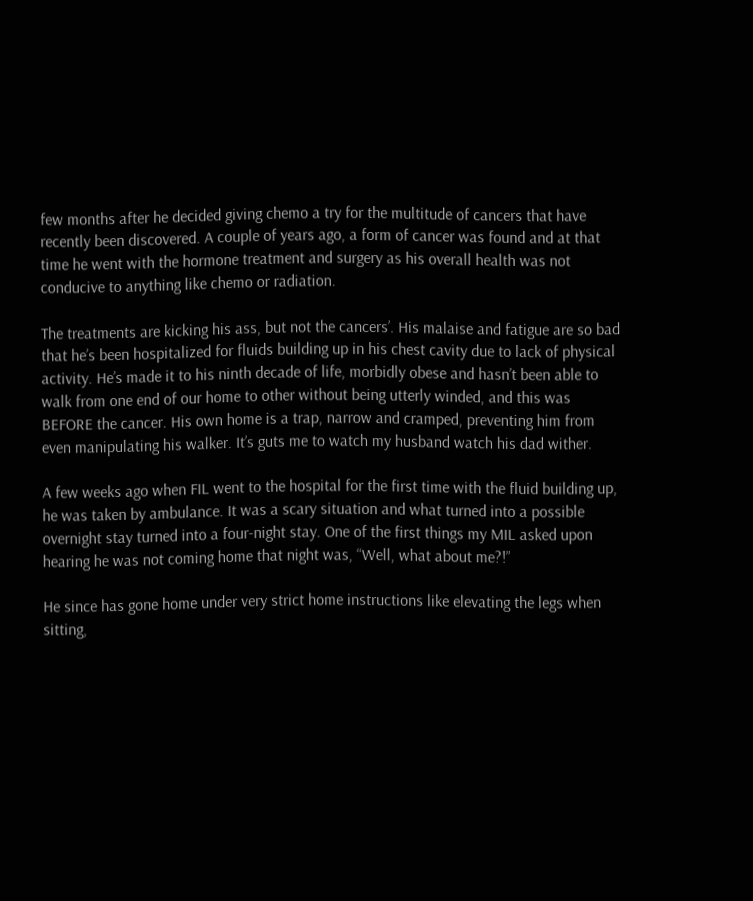few months after he decided giving chemo a try for the multitude of cancers that have recently been discovered. A couple of years ago, a form of cancer was found and at that time he went with the hormone treatment and surgery as his overall health was not conducive to anything like chemo or radiation.

The treatments are kicking his ass, but not the cancers’. His malaise and fatigue are so bad that he’s been hospitalized for fluids building up in his chest cavity due to lack of physical activity. He’s made it to his ninth decade of life, morbidly obese and hasn’t been able to walk from one end of our home to other without being utterly winded, and this was BEFORE the cancer. His own home is a trap, narrow and cramped, preventing him from even manipulating his walker. It’s guts me to watch my husband watch his dad wither.

A few weeks ago when FIL went to the hospital for the first time with the fluid building up, he was taken by ambulance. It was a scary situation and what turned into a possible overnight stay turned into a four-night stay. One of the first things my MIL asked upon hearing he was not coming home that night was, “Well, what about me?!”

He since has gone home under very strict home instructions like elevating the legs when sitting,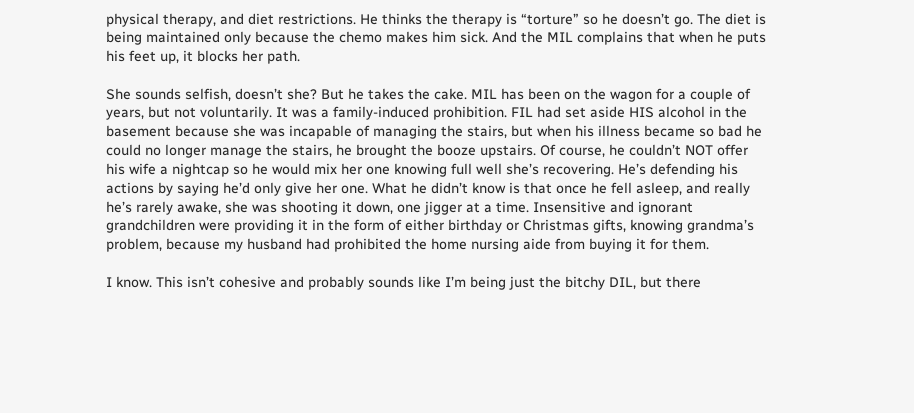physical therapy, and diet restrictions. He thinks the therapy is “torture” so he doesn’t go. The diet is being maintained only because the chemo makes him sick. And the MIL complains that when he puts his feet up, it blocks her path.

She sounds selfish, doesn’t she? But he takes the cake. MIL has been on the wagon for a couple of years, but not voluntarily. It was a family-induced prohibition. FIL had set aside HIS alcohol in the basement because she was incapable of managing the stairs, but when his illness became so bad he could no longer manage the stairs, he brought the booze upstairs. Of course, he couldn’t NOT offer his wife a nightcap so he would mix her one knowing full well she’s recovering. He’s defending his actions by saying he’d only give her one. What he didn’t know is that once he fell asleep, and really he’s rarely awake, she was shooting it down, one jigger at a time. Insensitive and ignorant grandchildren were providing it in the form of either birthday or Christmas gifts, knowing grandma’s problem, because my husband had prohibited the home nursing aide from buying it for them.

I know. This isn’t cohesive and probably sounds like I’m being just the bitchy DIL, but there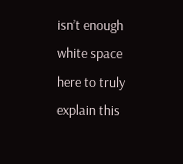isn’t enough white space here to truly explain this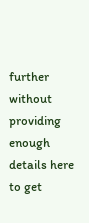further without providing enough details here to get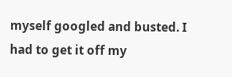myself googled and busted. I had to get it off my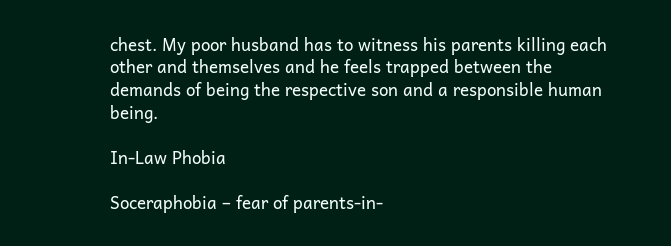chest. My poor husband has to witness his parents killing each other and themselves and he feels trapped between the demands of being the respective son and a responsible human being.

In-Law Phobia

Soceraphobia – fear of parents-in-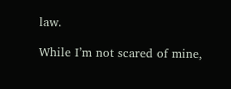law.

While I’m not scared of mine,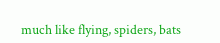much like flying, spiders, bats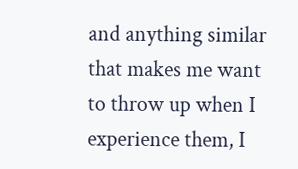and anything similar that makes me want to throw up when I experience them, I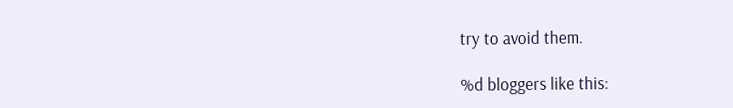try to avoid them.

%d bloggers like this: